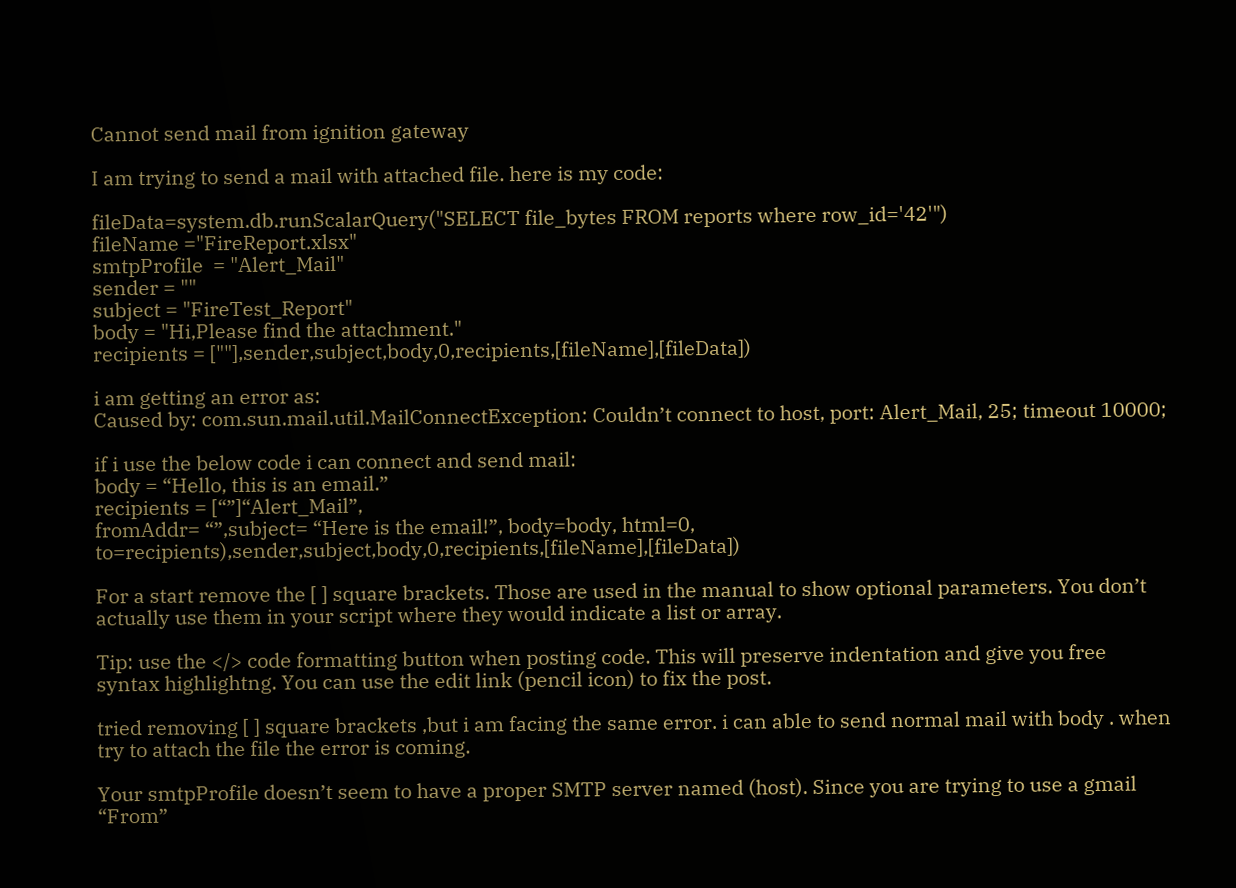Cannot send mail from ignition gateway

I am trying to send a mail with attached file. here is my code:

fileData=system.db.runScalarQuery("SELECT file_bytes FROM reports where row_id='42'")
fileName ="FireReport.xlsx"
smtpProfile  = "Alert_Mail"
sender = ""
subject = "FireTest_Report"
body = "Hi,Please find the attachment."
recipients = [""],sender,subject,body,0,recipients,[fileName],[fileData])

i am getting an error as:
Caused by: com.sun.mail.util.MailConnectException: Couldn’t connect to host, port: Alert_Mail, 25; timeout 10000;

if i use the below code i can connect and send mail:
body = “Hello, this is an email.”
recipients = [“”]“Alert_Mail”,
fromAddr= “”,subject= “Here is the email!”, body=body, html=0, to=recipients),sender,subject,body,0,recipients,[fileName],[fileData])

For a start remove the [ ] square brackets. Those are used in the manual to show optional parameters. You don’t actually use them in your script where they would indicate a list or array.

Tip: use the </> code formatting button when posting code. This will preserve indentation and give you free syntax highlightng. You can use the edit link (pencil icon) to fix the post.

tried removing [ ] square brackets ,but i am facing the same error. i can able to send normal mail with body . when try to attach the file the error is coming.

Your smtpProfile doesn’t seem to have a proper SMTP server named (host). Since you are trying to use a gmail “From”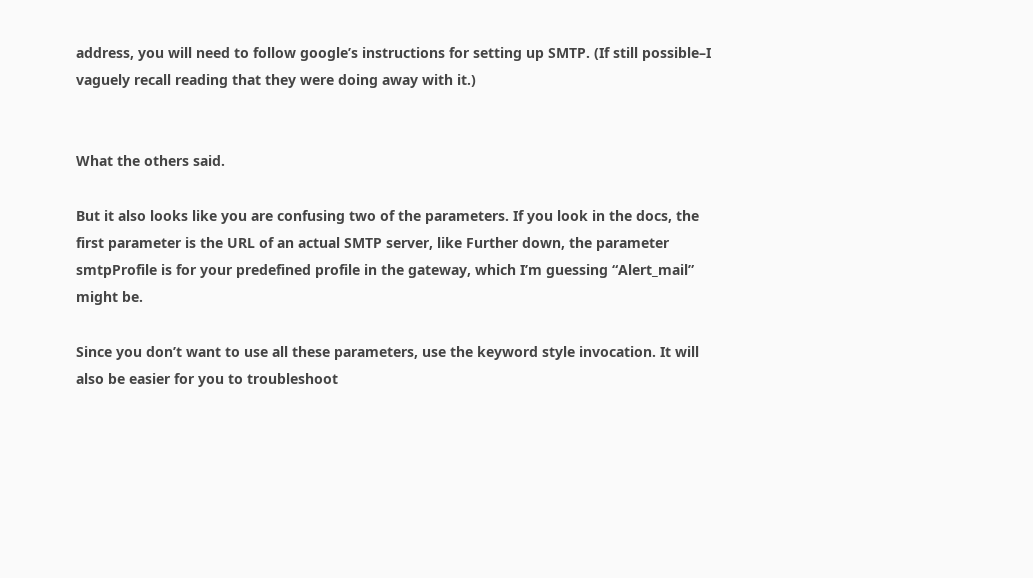address, you will need to follow google’s instructions for setting up SMTP. (If still possible–I vaguely recall reading that they were doing away with it.)


What the others said.

But it also looks like you are confusing two of the parameters. If you look in the docs, the first parameter is the URL of an actual SMTP server, like Further down, the parameter smtpProfile is for your predefined profile in the gateway, which I’m guessing “Alert_mail” might be.

Since you don’t want to use all these parameters, use the keyword style invocation. It will also be easier for you to troubleshoot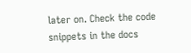later on. Check the code snippets in the docs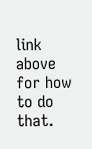link above for how to do that.